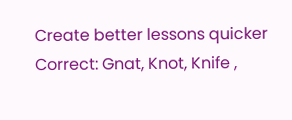Create better lessons quicker
Correct: Gnat, Knot, Knife ,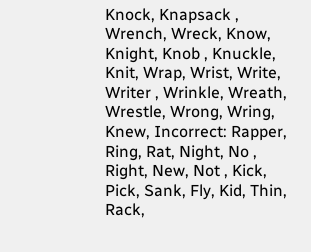Knock, Knapsack , Wrench, Wreck, Know, Knight, Knob , Knuckle, Knit, Wrap, Wrist, Write, Writer , Wrinkle, Wreath, Wrestle, Wrong, Wring, Knew, Incorrect: Rapper, Ring, Rat, Night, No , Right, New, Not , Kick, Pick, Sank, Fly, Kid, Thin, Rack,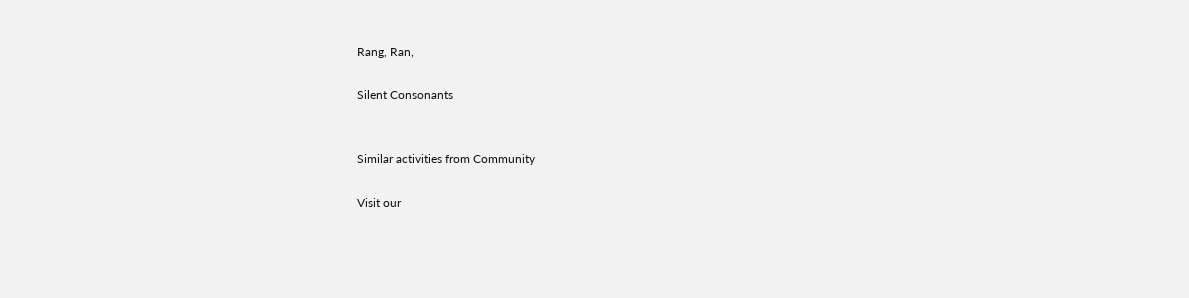Rang, Ran,

Silent Consonants


Similar activities from Community

Visit our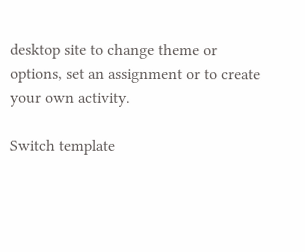desktop site to change theme or options, set an assignment or to create your own activity.

Switch template